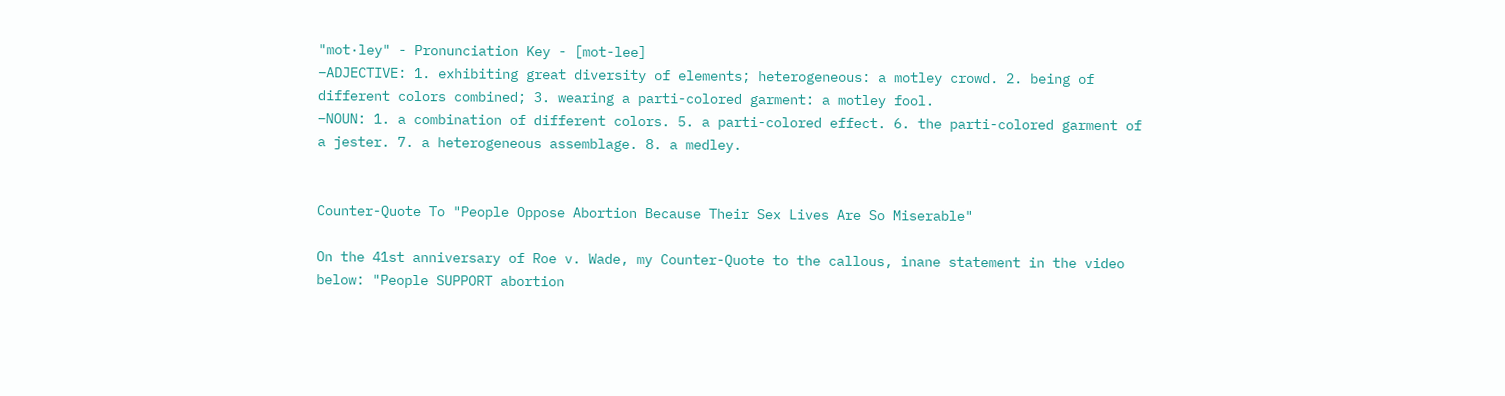"mot·ley" - Pronunciation Key - [mot-lee]
–ADJECTIVE: 1. exhibiting great diversity of elements; heterogeneous: a motley crowd. 2. being of different colors combined; 3. wearing a parti-colored garment: a motley fool.
–NOUN: 1. a combination of different colors. 5. a parti-colored effect. 6. the parti-colored garment of a jester. 7. a heterogeneous assemblage. 8. a medley.


Counter-Quote To "People Oppose Abortion Because Their Sex Lives Are So Miserable"

On the 41st anniversary of Roe v. Wade, my Counter-Quote to the callous, inane statement in the video below: "People SUPPORT abortion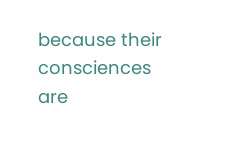because their consciences are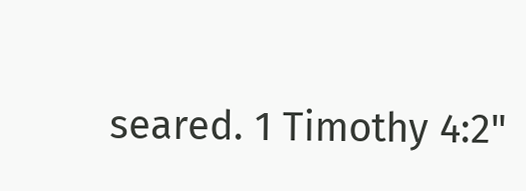seared. 1 Timothy 4:2"